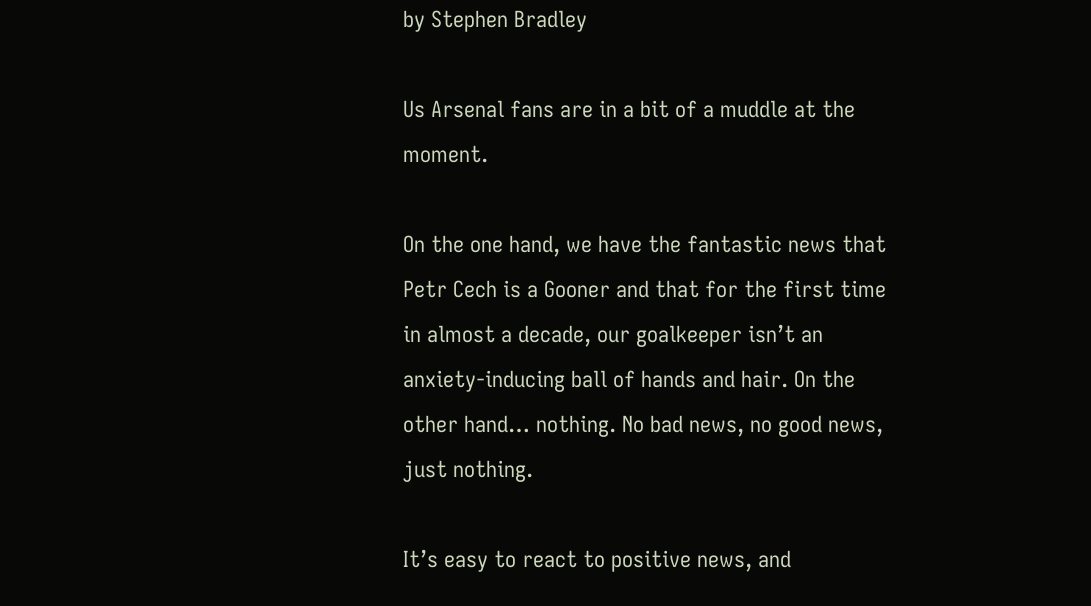by Stephen Bradley

Us Arsenal fans are in a bit of a muddle at the moment.

On the one hand, we have the fantastic news that Petr Cech is a Gooner and that for the first time in almost a decade, our goalkeeper isn’t an anxiety-inducing ball of hands and hair. On the other hand… nothing. No bad news, no good news, just nothing.

It’s easy to react to positive news, and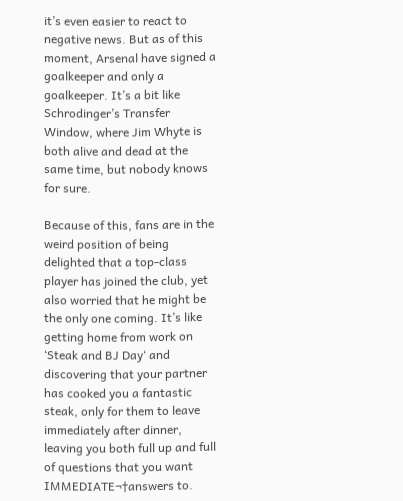it’s even easier to react to negative news. But as of this moment, Arsenal have signed a goalkeeper and only a goalkeeper. It’s a bit like Schrodinger’s Transfer Window, where Jim Whyte is both alive and dead at the same time, but nobody knows for sure.

Because of this, fans are in the weird position of being delighted that a top-class player has joined the club, yet also worried that he might be the only one coming. It’s like getting home from work on ‘Steak and BJ Day‘ and discovering that your partner has cooked you a fantastic steak, only for them to leave immediately after dinner, leaving you both full up and full of questions that you want IMMEDIATE¬†answers to.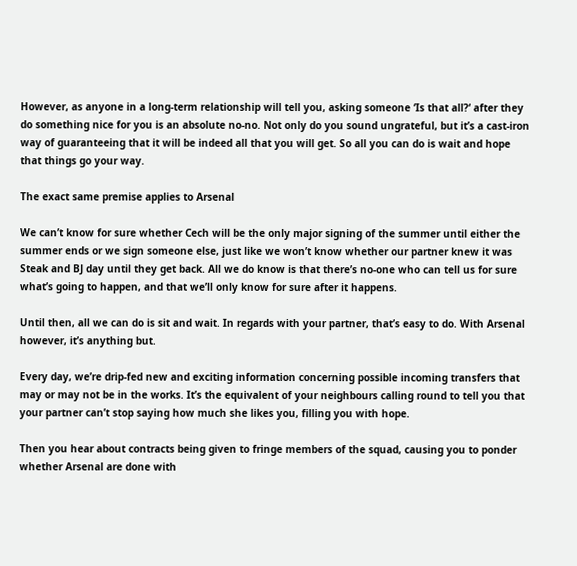However, as anyone in a long-term relationship will tell you, asking someone ‘Is that all?‘ after they do something nice for you is an absolute no-no. Not only do you sound ungrateful, but it’s a cast-iron way of guaranteeing that it will be indeed all that you will get. So all you can do is wait and hope that things go your way.

The exact same premise applies to Arsenal

We can’t know for sure whether Cech will be the only major signing of the summer until either the summer ends or we sign someone else, just like we won’t know whether our partner knew it was Steak and BJ day until they get back. All we do know is that there’s no-one who can tell us for sure what’s going to happen, and that we’ll only know for sure after it happens.

Until then, all we can do is sit and wait. In regards with your partner, that’s easy to do. With Arsenal however, it’s anything but.

Every day, we’re drip-fed new and exciting information concerning possible incoming transfers that may or may not be in the works. It’s the equivalent of your neighbours calling round to tell you that your partner can’t stop saying how much she likes you, filling you with hope.

Then you hear about contracts being given to fringe members of the squad, causing you to ponder whether Arsenal are done with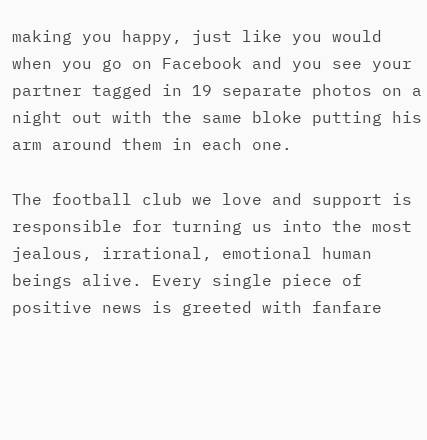making you happy, just like you would when you go on Facebook and you see your partner tagged in 19 separate photos on a night out with the same bloke putting his arm around them in each one.

The football club we love and support is responsible for turning us into the most jealous, irrational, emotional human beings alive. Every single piece of positive news is greeted with fanfare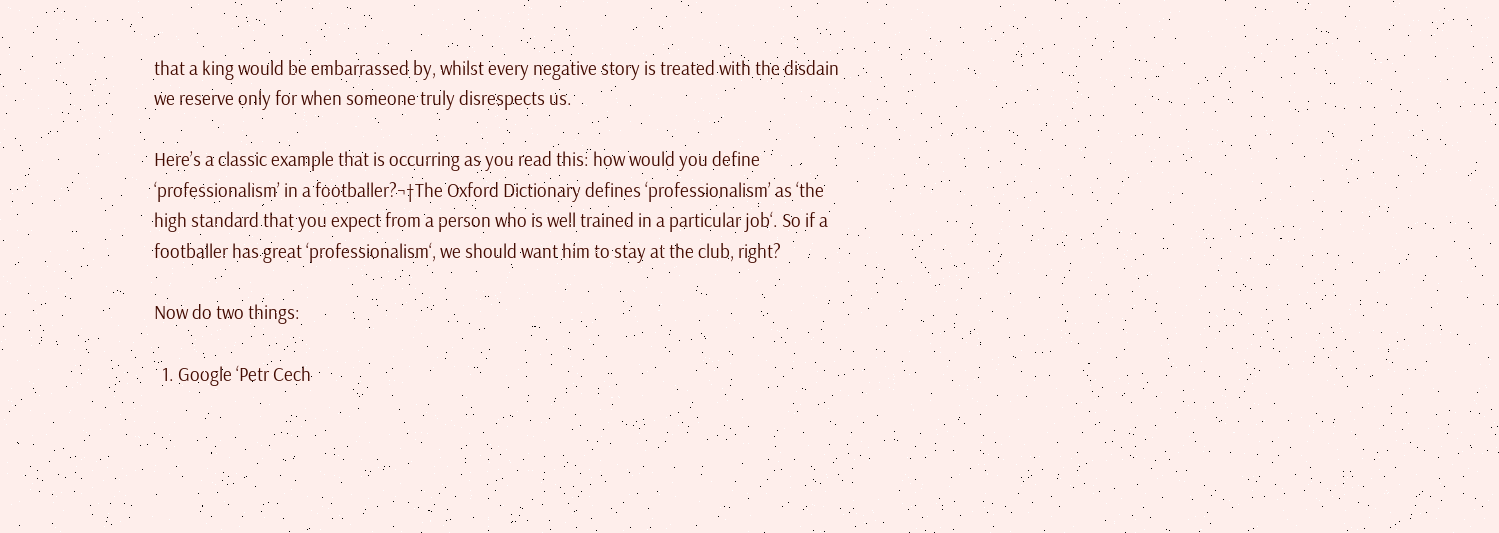that a king would be embarrassed by, whilst every negative story is treated with the disdain we reserve only for when someone truly disrespects us.

Here’s a classic example that is occurring as you read this: how would you define ‘professionalism’ in a footballer?¬†The Oxford Dictionary defines ‘professionalism’ as ‘the high standard that you expect from a person who is well trained in a particular job‘. So if a footballer has great ‘professionalism‘, we should want him to stay at the club, right?

Now do two things:

  1. Google ‘Petr Cech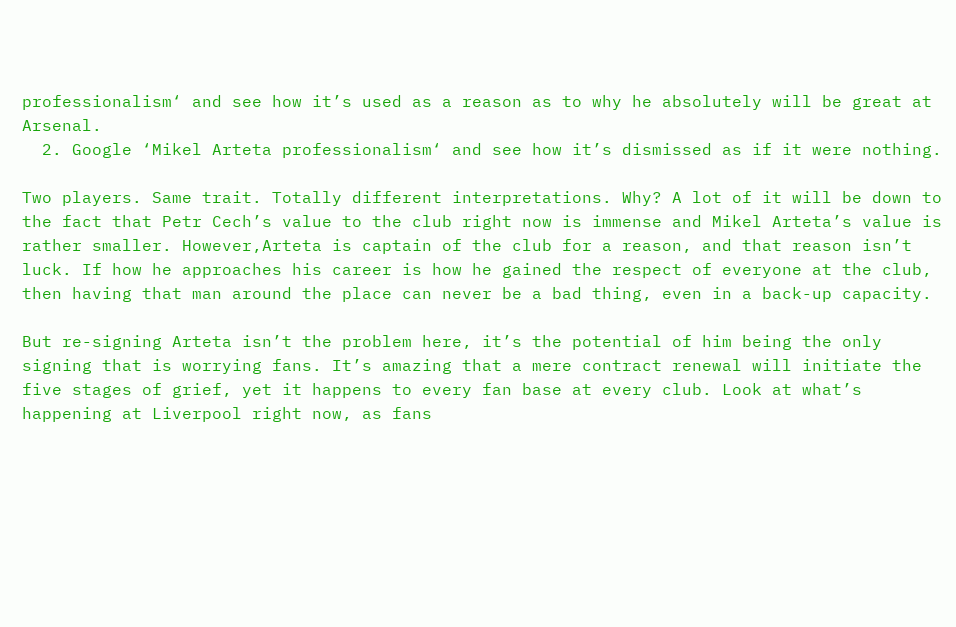professionalism‘ and see how it’s used as a reason as to why he absolutely will be great at Arsenal.
  2. Google ‘Mikel Arteta professionalism‘ and see how it’s dismissed as if it were nothing.

Two players. Same trait. Totally different interpretations. Why? A lot of it will be down to the fact that Petr Cech’s value to the club right now is immense and Mikel Arteta’s value is rather smaller. However,Arteta is captain of the club for a reason, and that reason isn’t luck. If how he approaches his career is how he gained the respect of everyone at the club, then having that man around the place can never be a bad thing, even in a back-up capacity.

But re-signing Arteta isn’t the problem here, it’s the potential of him being the only signing that is worrying fans. It’s amazing that a mere contract renewal will initiate the five stages of grief, yet it happens to every fan base at every club. Look at what’s happening at Liverpool right now, as fans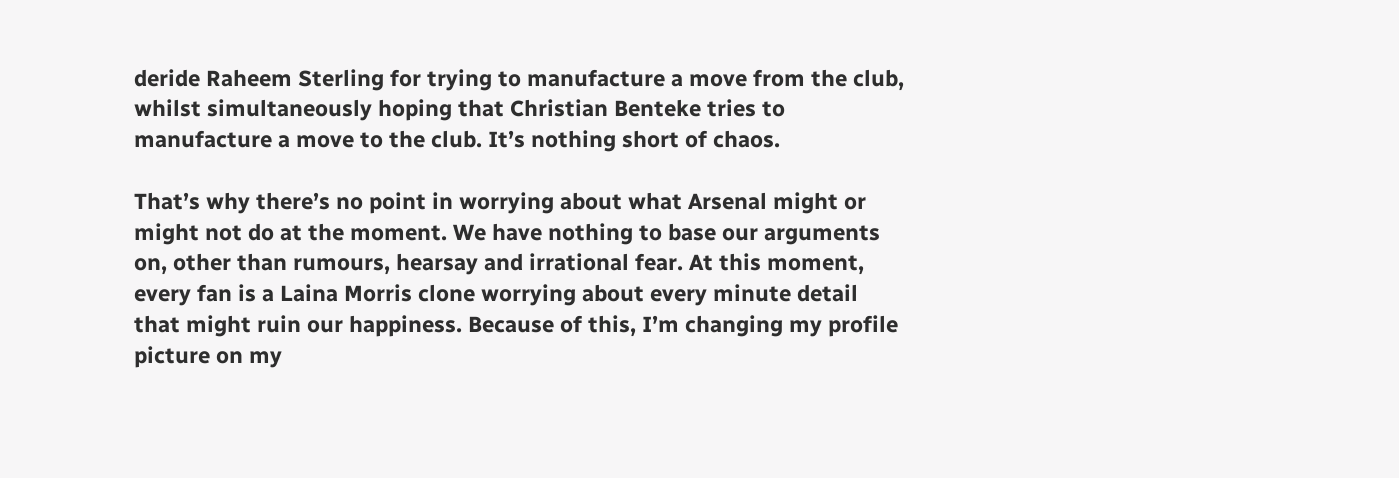deride Raheem Sterling for trying to manufacture a move from the club, whilst simultaneously hoping that Christian Benteke tries to manufacture a move to the club. It’s nothing short of chaos.

That’s why there’s no point in worrying about what Arsenal might or might not do at the moment. We have nothing to base our arguments on, other than rumours, hearsay and irrational fear. At this moment, every fan is a Laina Morris clone worrying about every minute detail that might ruin our happiness. Because of this, I’m changing my profile picture on my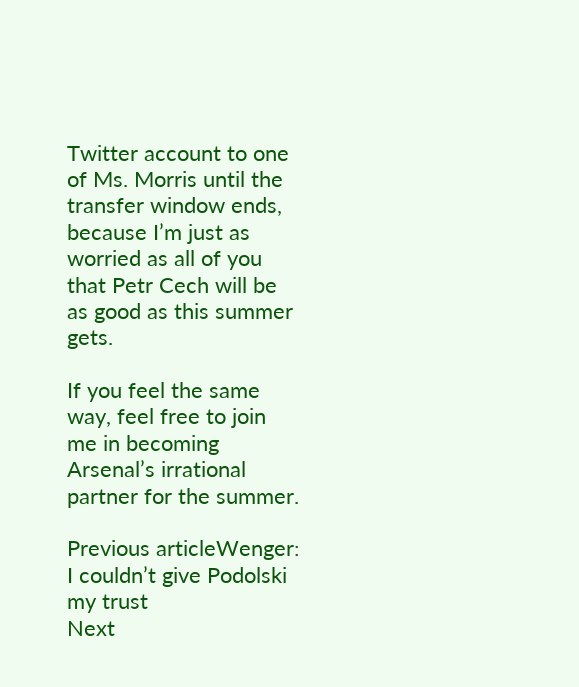Twitter account to one of Ms. Morris until the transfer window ends, because I’m just as worried as all of you that Petr Cech will be as good as this summer gets.

If you feel the same way, feel free to join me in becoming Arsenal’s irrational partner for the summer.

Previous articleWenger: I couldn’t give Podolski my trust
Next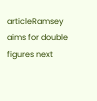articleRamsey aims for double figures next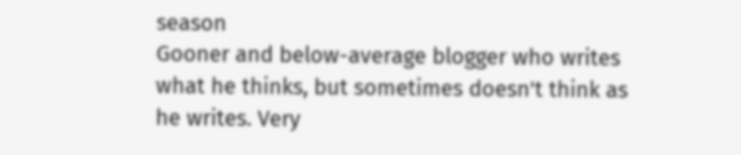season
Gooner and below-average blogger who writes what he thinks, but sometimes doesn't think as he writes. Very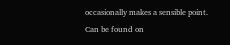occasionally makes a sensible point. Can be found on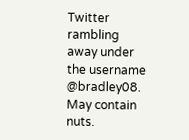Twitter rambling away under the username @bradley08. May contain nuts.